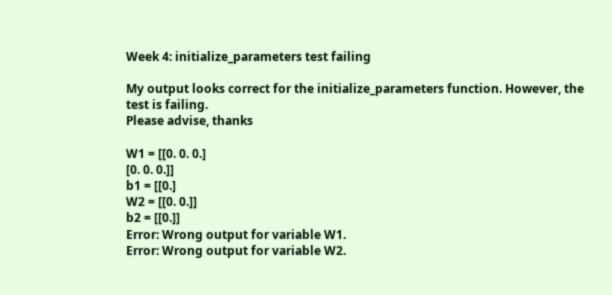Week 4: initialize_parameters test failing

My output looks correct for the initialize_parameters function. However, the test is failing.
Please advise, thanks

W1 = [[0. 0. 0.]
[0. 0. 0.]]
b1 = [[0.]
W2 = [[0. 0.]]
b2 = [[0.]]
Error: Wrong output for variable W1.
Error: Wrong output for variable W2.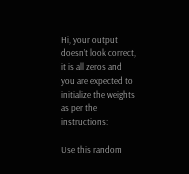Hi, your output doesn’t look correct, it is all zeros and you are expected to initialize the weights as per the instructions:

Use this random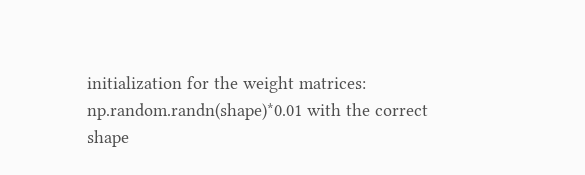initialization for the weight matrices: np.random.randn(shape)*0.01 with the correct shape